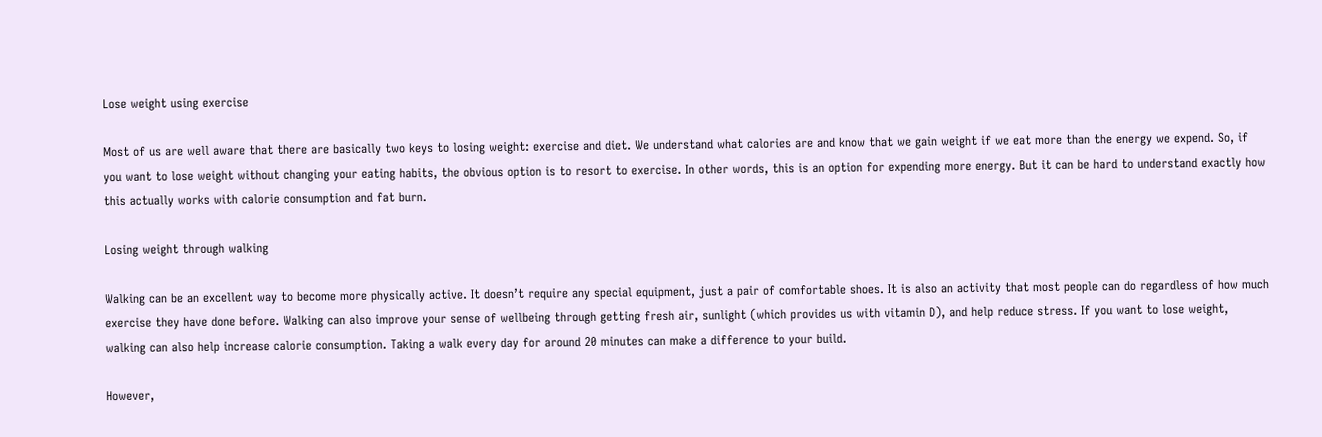Lose weight using exercise

Most of us are well aware that there are basically two keys to losing weight: exercise and diet. We understand what calories are and know that we gain weight if we eat more than the energy we expend. So, if you want to lose weight without changing your eating habits, the obvious option is to resort to exercise. In other words, this is an option for expending more energy. But it can be hard to understand exactly how this actually works with calorie consumption and fat burn.

Losing weight through walking

Walking can be an excellent way to become more physically active. It doesn’t require any special equipment, just a pair of comfortable shoes. It is also an activity that most people can do regardless of how much exercise they have done before. Walking can also improve your sense of wellbeing through getting fresh air, sunlight (which provides us with vitamin D), and help reduce stress. If you want to lose weight, walking can also help increase calorie consumption. Taking a walk every day for around 20 minutes can make a difference to your build.

However,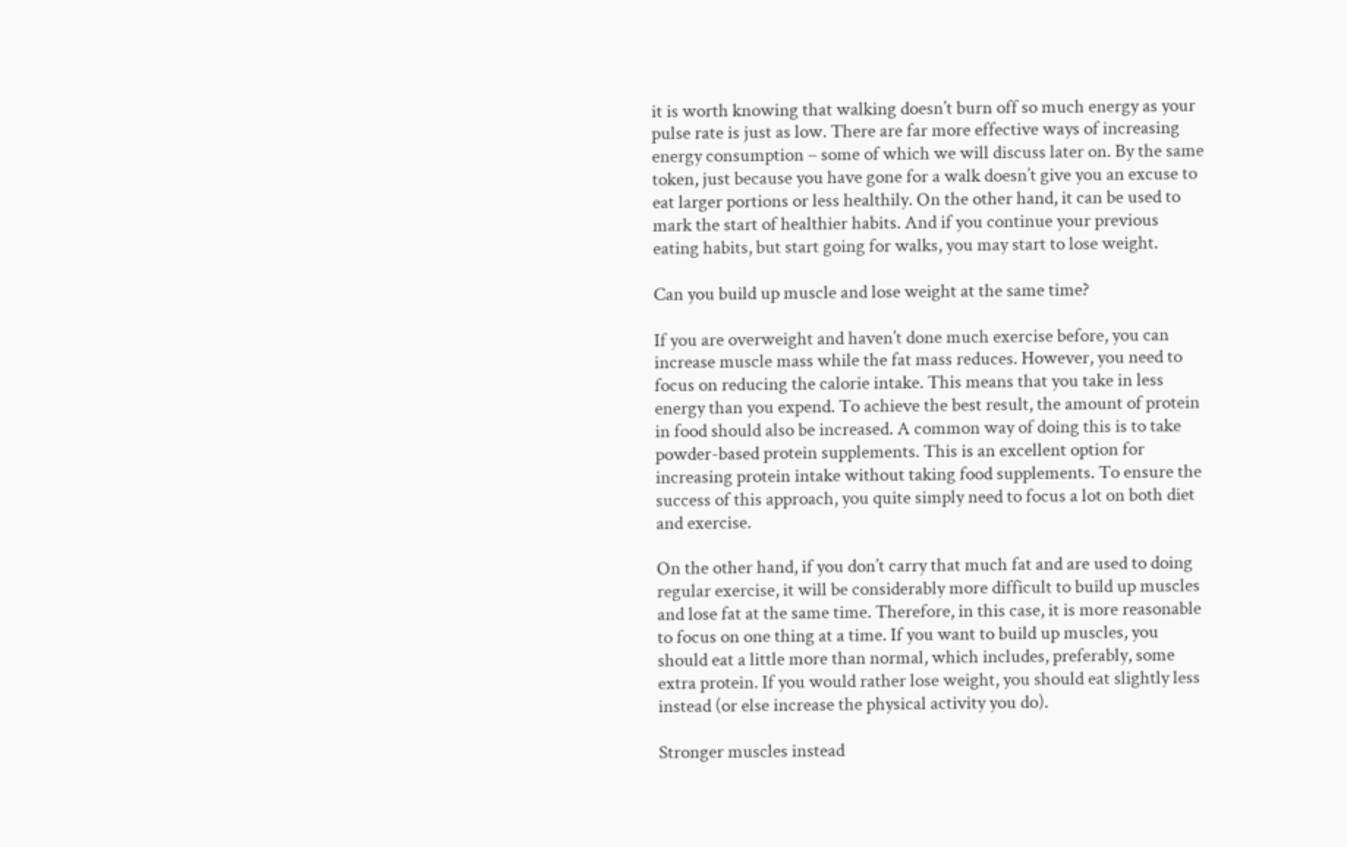it is worth knowing that walking doesn’t burn off so much energy as your pulse rate is just as low. There are far more effective ways of increasing energy consumption – some of which we will discuss later on. By the same token, just because you have gone for a walk doesn’t give you an excuse to eat larger portions or less healthily. On the other hand, it can be used to mark the start of healthier habits. And if you continue your previous eating habits, but start going for walks, you may start to lose weight.

Can you build up muscle and lose weight at the same time?

If you are overweight and haven’t done much exercise before, you can increase muscle mass while the fat mass reduces. However, you need to focus on reducing the calorie intake. This means that you take in less energy than you expend. To achieve the best result, the amount of protein in food should also be increased. A common way of doing this is to take powder-based protein supplements. This is an excellent option for increasing protein intake without taking food supplements. To ensure the success of this approach, you quite simply need to focus a lot on both diet and exercise.

On the other hand, if you don’t carry that much fat and are used to doing regular exercise, it will be considerably more difficult to build up muscles and lose fat at the same time. Therefore, in this case, it is more reasonable to focus on one thing at a time. If you want to build up muscles, you should eat a little more than normal, which includes, preferably, some extra protein. If you would rather lose weight, you should eat slightly less instead (or else increase the physical activity you do).

Stronger muscles instead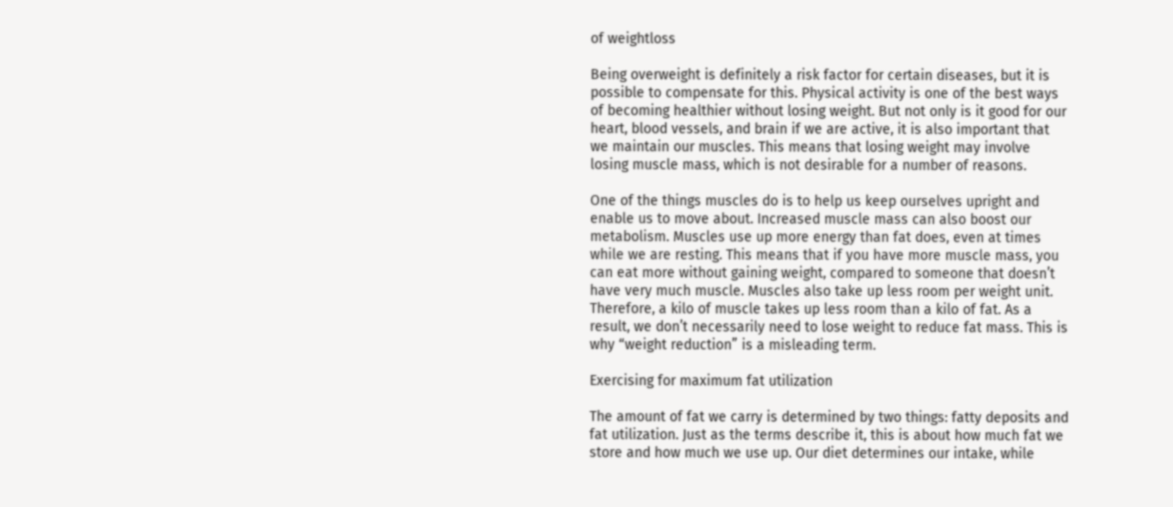of weightloss

Being overweight is definitely a risk factor for certain diseases, but it is possible to compensate for this. Physical activity is one of the best ways of becoming healthier without losing weight. But not only is it good for our heart, blood vessels, and brain if we are active, it is also important that we maintain our muscles. This means that losing weight may involve losing muscle mass, which is not desirable for a number of reasons.

One of the things muscles do is to help us keep ourselves upright and enable us to move about. Increased muscle mass can also boost our metabolism. Muscles use up more energy than fat does, even at times while we are resting. This means that if you have more muscle mass, you can eat more without gaining weight, compared to someone that doesn’t have very much muscle. Muscles also take up less room per weight unit. Therefore, a kilo of muscle takes up less room than a kilo of fat. As a result, we don’t necessarily need to lose weight to reduce fat mass. This is why “weight reduction” is a misleading term.

Exercising for maximum fat utilization

The amount of fat we carry is determined by two things: fatty deposits and fat utilization. Just as the terms describe it, this is about how much fat we store and how much we use up. Our diet determines our intake, while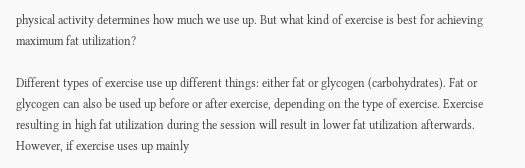physical activity determines how much we use up. But what kind of exercise is best for achieving maximum fat utilization?

Different types of exercise use up different things: either fat or glycogen (carbohydrates). Fat or glycogen can also be used up before or after exercise, depending on the type of exercise. Exercise resulting in high fat utilization during the session will result in lower fat utilization afterwards. However, if exercise uses up mainly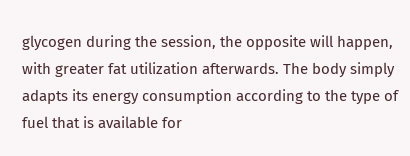glycogen during the session, the opposite will happen, with greater fat utilization afterwards. The body simply adapts its energy consumption according to the type of fuel that is available for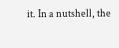it. In a nutshell, the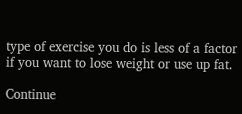type of exercise you do is less of a factor if you want to lose weight or use up fat.

Continue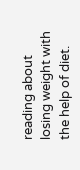reading about losing weight with the help of diet.